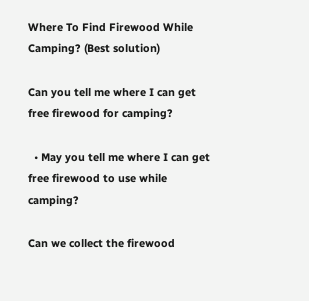Where To Find Firewood While Camping? (Best solution)

Can you tell me where I can get free firewood for camping?

  • May you tell me where I can get free firewood to use while camping?

Can we collect the firewood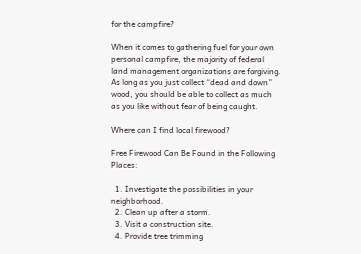for the campfire?

When it comes to gathering fuel for your own personal campfire, the majority of federal land management organizations are forgiving. As long as you just collect “dead and down” wood, you should be able to collect as much as you like without fear of being caught.

Where can I find local firewood?

Free Firewood Can Be Found in the Following Places:

  1. Investigate the possibilities in your neighborhood.
  2. Clean up after a storm.
  3. Visit a construction site.
  4. Provide tree trimming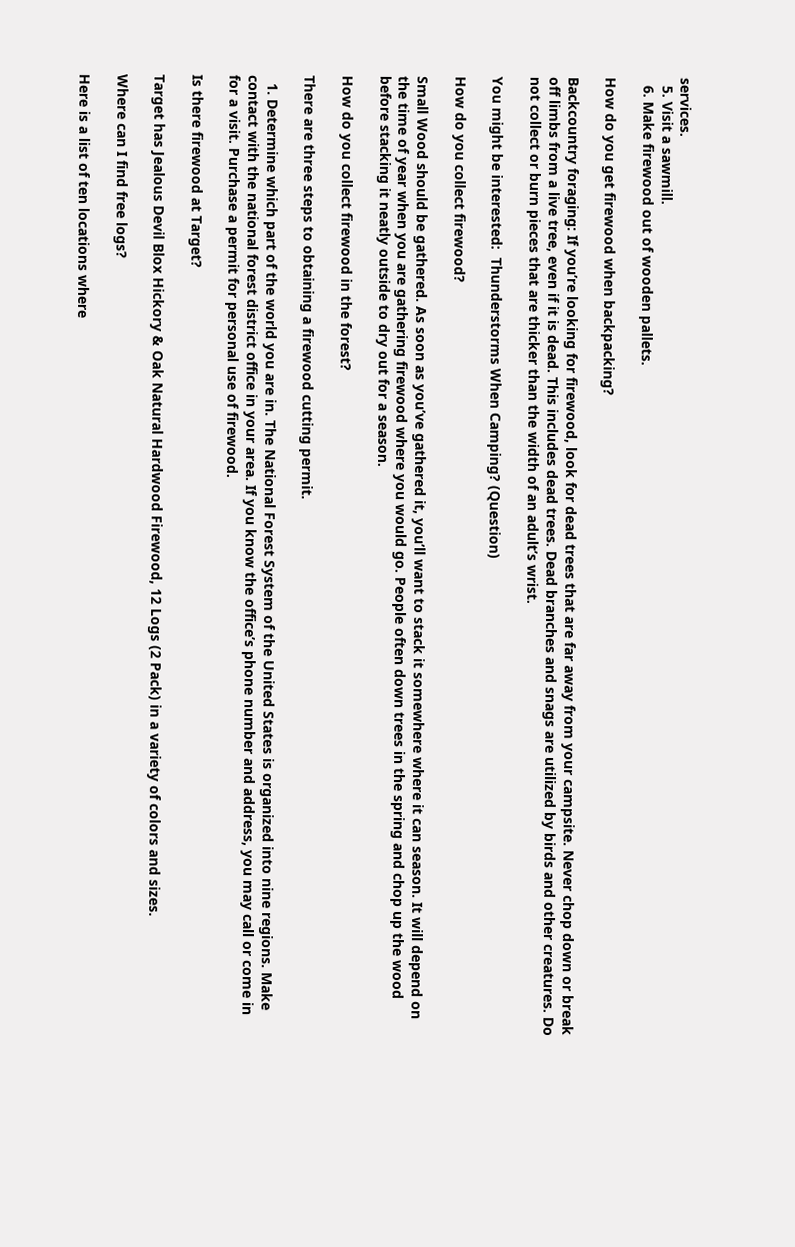services.
  5. Visit a sawmill.
  6. Make firewood out of wooden pallets.

How do you get firewood when backpacking?

Backcountry foraging: If you’re looking for firewood, look for dead trees that are far away from your campsite. Never chop down or break off limbs from a live tree, even if it is dead. This includes dead trees. Dead branches and snags are utilized by birds and other creatures. Do not collect or burn pieces that are thicker than the width of an adult’s wrist.

You might be interested:  Thunderstorms When Camping? (Question)

How do you collect firewood?

Small Wood should be gathered. As soon as you’ve gathered it, you’ll want to stack it somewhere where it can season. It will depend on the time of year when you are gathering firewood where you would go. People often down trees in the spring and chop up the wood before stacking it neatly outside to dry out for a season.

How do you collect firewood in the forest?

There are three steps to obtaining a firewood cutting permit.

  1. Determine which part of the world you are in. The National Forest System of the United States is organized into nine regions. Make contact with the national forest district office in your area. If you know the office’s phone number and address, you may call or come in for a visit. Purchase a permit for personal use of firewood.

Is there firewood at Target?

Target has Jealous Devil Blox Hickory & Oak Natural Hardwood Firewood, 12 Logs (2 Pack) in a variety of colors and sizes.

Where can I find free logs?

Here is a list of ten locations where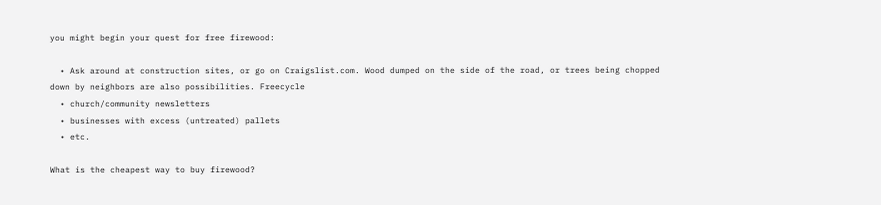you might begin your quest for free firewood:

  • Ask around at construction sites, or go on Craigslist.com. Wood dumped on the side of the road, or trees being chopped down by neighbors are also possibilities. Freecycle
  • church/community newsletters
  • businesses with excess (untreated) pallets
  • etc.

What is the cheapest way to buy firewood?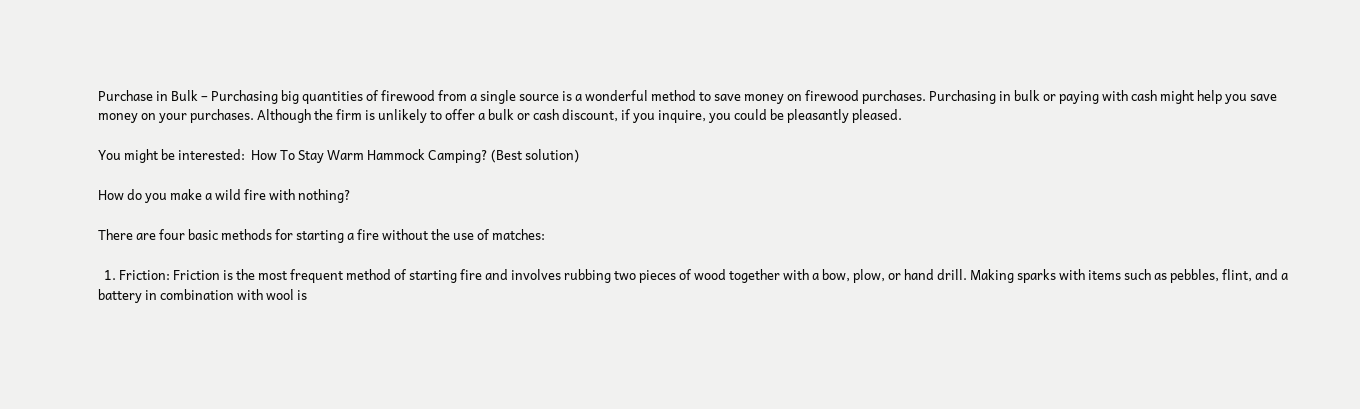Purchase in Bulk – Purchasing big quantities of firewood from a single source is a wonderful method to save money on firewood purchases. Purchasing in bulk or paying with cash might help you save money on your purchases. Although the firm is unlikely to offer a bulk or cash discount, if you inquire, you could be pleasantly pleased.

You might be interested:  How To Stay Warm Hammock Camping? (Best solution)

How do you make a wild fire with nothing?

There are four basic methods for starting a fire without the use of matches:

  1. Friction: Friction is the most frequent method of starting fire and involves rubbing two pieces of wood together with a bow, plow, or hand drill. Making sparks with items such as pebbles, flint, and a battery in combination with wool is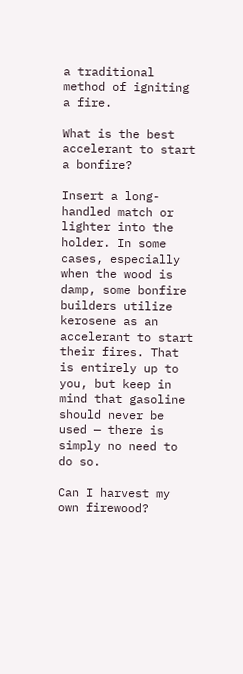a traditional method of igniting a fire.

What is the best accelerant to start a bonfire?

Insert a long-handled match or lighter into the holder. In some cases, especially when the wood is damp, some bonfire builders utilize kerosene as an accelerant to start their fires. That is entirely up to you, but keep in mind that gasoline should never be used — there is simply no need to do so.

Can I harvest my own firewood?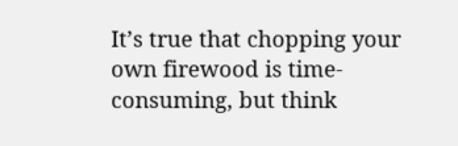It’s true that chopping your own firewood is time-consuming, but think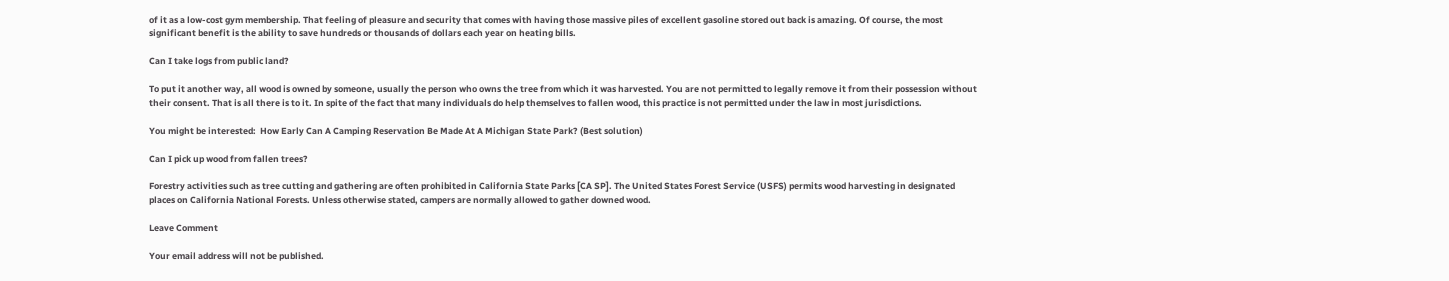of it as a low-cost gym membership. That feeling of pleasure and security that comes with having those massive piles of excellent gasoline stored out back is amazing. Of course, the most significant benefit is the ability to save hundreds or thousands of dollars each year on heating bills.

Can I take logs from public land?

To put it another way, all wood is owned by someone, usually the person who owns the tree from which it was harvested. You are not permitted to legally remove it from their possession without their consent. That is all there is to it. In spite of the fact that many individuals do help themselves to fallen wood, this practice is not permitted under the law in most jurisdictions.

You might be interested:  How Early Can A Camping Reservation Be Made At A Michigan State Park? (Best solution)

Can I pick up wood from fallen trees?

Forestry activities such as tree cutting and gathering are often prohibited in California State Parks [CA SP]. The United States Forest Service (USFS) permits wood harvesting in designated places on California National Forests. Unless otherwise stated, campers are normally allowed to gather downed wood.

Leave Comment

Your email address will not be published.